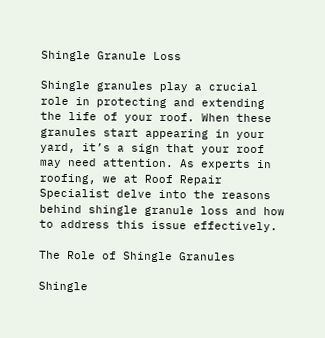Shingle Granule Loss

Shingle granules play a crucial role in protecting and extending the life of your roof. When these granules start appearing in your yard, it’s a sign that your roof may need attention. As experts in roofing, we at Roof Repair Specialist delve into the reasons behind shingle granule loss and how to address this issue effectively.

The Role of Shingle Granules

Shingle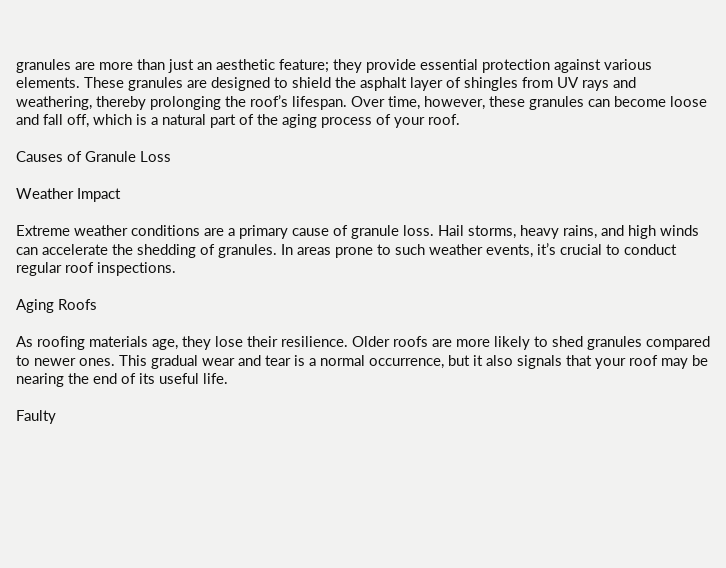granules are more than just an aesthetic feature; they provide essential protection against various elements. These granules are designed to shield the asphalt layer of shingles from UV rays and weathering, thereby prolonging the roof’s lifespan. Over time, however, these granules can become loose and fall off, which is a natural part of the aging process of your roof.

Causes of Granule Loss

Weather Impact

Extreme weather conditions are a primary cause of granule loss. Hail storms, heavy rains, and high winds can accelerate the shedding of granules. In areas prone to such weather events, it’s crucial to conduct regular roof inspections.

Aging Roofs

As roofing materials age, they lose their resilience. Older roofs are more likely to shed granules compared to newer ones. This gradual wear and tear is a normal occurrence, but it also signals that your roof may be nearing the end of its useful life.

Faulty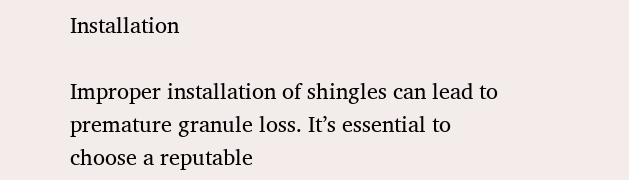Installation

Improper installation of shingles can lead to premature granule loss. It’s essential to choose a reputable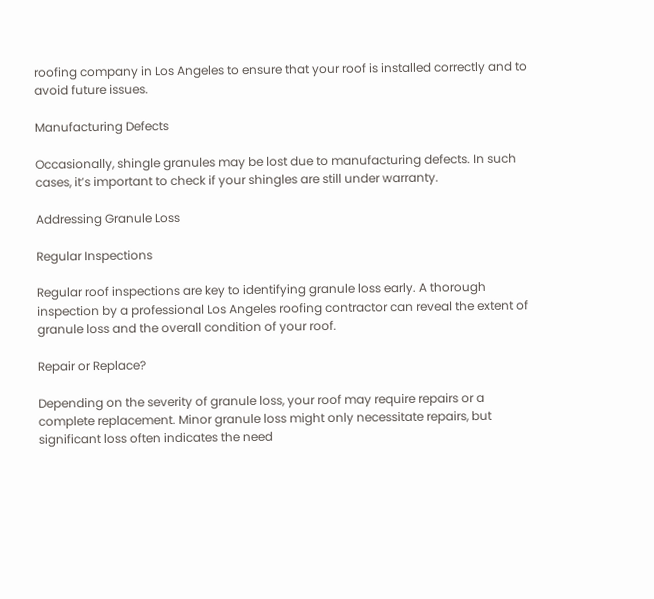roofing company in Los Angeles to ensure that your roof is installed correctly and to avoid future issues.

Manufacturing Defects

Occasionally, shingle granules may be lost due to manufacturing defects. In such cases, it’s important to check if your shingles are still under warranty.

Addressing Granule Loss

Regular Inspections

Regular roof inspections are key to identifying granule loss early. A thorough inspection by a professional Los Angeles roofing contractor can reveal the extent of granule loss and the overall condition of your roof.

Repair or Replace?

Depending on the severity of granule loss, your roof may require repairs or a complete replacement. Minor granule loss might only necessitate repairs, but significant loss often indicates the need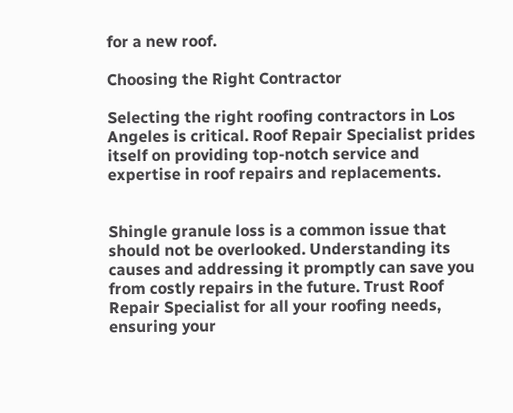for a new roof.

Choosing the Right Contractor

Selecting the right roofing contractors in Los Angeles is critical. Roof Repair Specialist prides itself on providing top-notch service and expertise in roof repairs and replacements.


Shingle granule loss is a common issue that should not be overlooked. Understanding its causes and addressing it promptly can save you from costly repairs in the future. Trust Roof Repair Specialist for all your roofing needs, ensuring your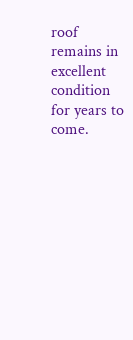roof remains in excellent condition for years to come.